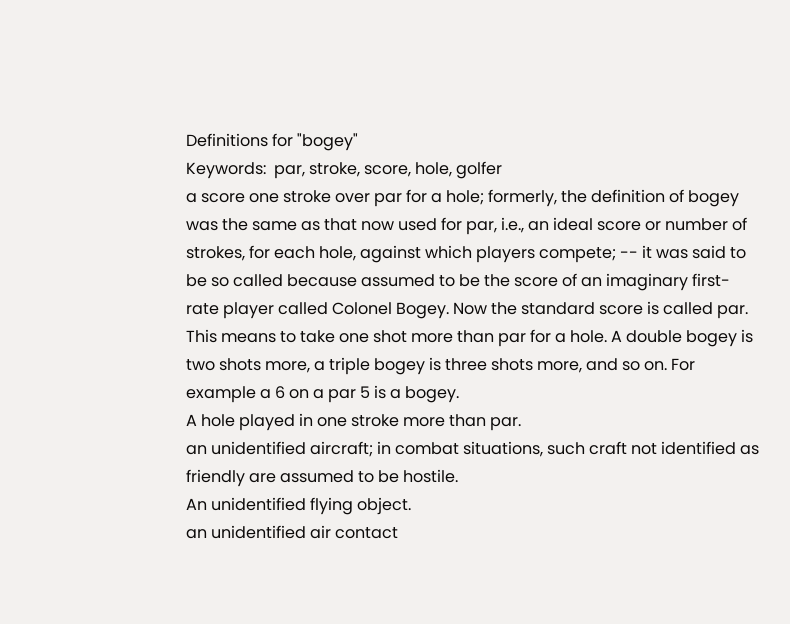Definitions for "bogey"
Keywords:  par, stroke, score, hole, golfer
a score one stroke over par for a hole; formerly, the definition of bogey was the same as that now used for par, i.e., an ideal score or number of strokes, for each hole, against which players compete; -- it was said to be so called because assumed to be the score of an imaginary first-rate player called Colonel Bogey. Now the standard score is called par.
This means to take one shot more than par for a hole. A double bogey is two shots more, a triple bogey is three shots more, and so on. For example a 6 on a par 5 is a bogey.
A hole played in one stroke more than par.
an unidentified aircraft; in combat situations, such craft not identified as friendly are assumed to be hostile.
An unidentified flying object.
an unidentified air contact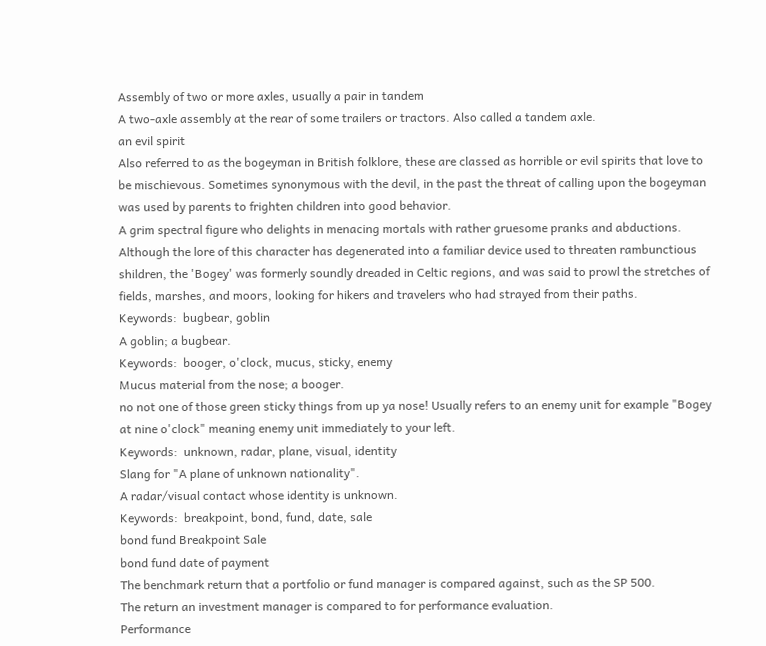Assembly of two or more axles, usually a pair in tandem
A two-axle assembly at the rear of some trailers or tractors. Also called a tandem axle.
an evil spirit
Also referred to as the bogeyman in British folklore, these are classed as horrible or evil spirits that love to be mischievous. Sometimes synonymous with the devil, in the past the threat of calling upon the bogeyman was used by parents to frighten children into good behavior.
A grim spectral figure who delights in menacing mortals with rather gruesome pranks and abductions. Although the lore of this character has degenerated into a familiar device used to threaten rambunctious shildren, the 'Bogey' was formerly soundly dreaded in Celtic regions, and was said to prowl the stretches of fields, marshes, and moors, looking for hikers and travelers who had strayed from their paths.
Keywords:  bugbear, goblin
A goblin; a bugbear.
Keywords:  booger, o'clock, mucus, sticky, enemy
Mucus material from the nose; a booger.
no not one of those green sticky things from up ya nose! Usually refers to an enemy unit for example "Bogey at nine o'clock" meaning enemy unit immediately to your left.
Keywords:  unknown, radar, plane, visual, identity
Slang for "A plane of unknown nationality".
A radar/visual contact whose identity is unknown.
Keywords:  breakpoint, bond, fund, date, sale
bond fund Breakpoint Sale
bond fund date of payment
The benchmark return that a portfolio or fund manager is compared against, such as the SP 500.
The return an investment manager is compared to for performance evaluation.
Performance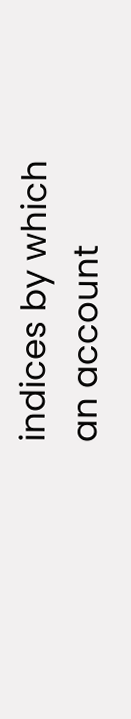indices by which an account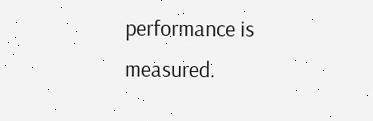performance is measured.